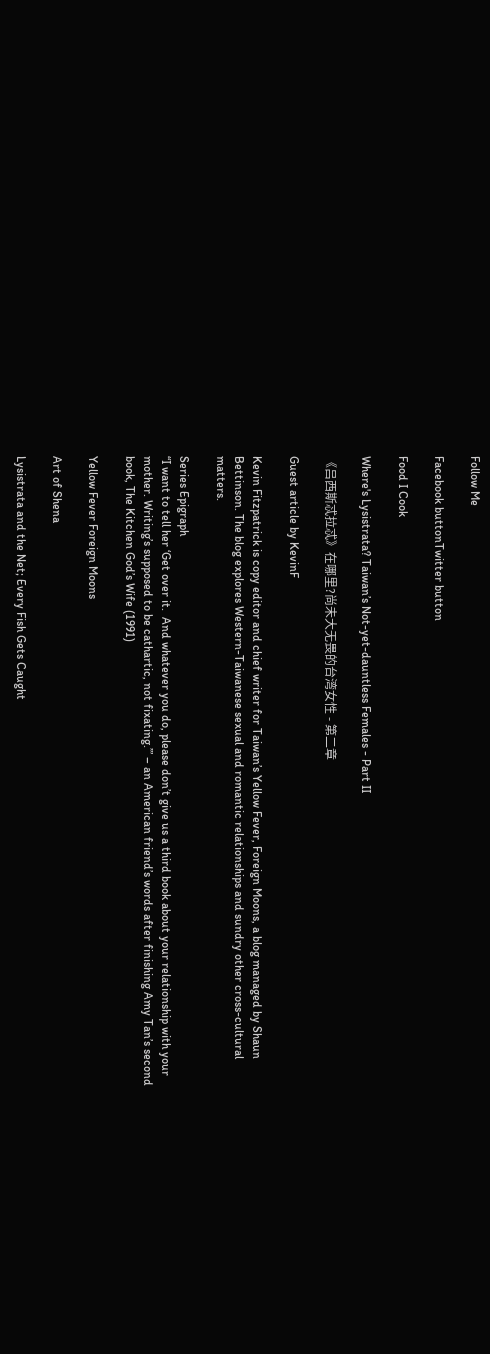Follow Me

Facebook buttonTwitter button

Food I Cook

Where's Lysistrata? Taiwan’s Not-yet-dauntless Females - Part II

《吕西斯忒拉忒》在哪里?尚未大无畏的台湾女性 - 第二章

Guest article by KevinF

Kevin Fitzpatrick is copy editor and chief writer for Taiwan’s Yellow Fever, Foreign Moons, a blog managed by Shaun Bettinson. The blog explores Western-Taiwanese sexual and romantic relationships and sundry other cross-cultural matters.

Series Epigraph
“I want to tell her ‘Get over it.  And whatever you do, please don’t give us a third book about your relationship with your mother. Writing’s supposed to be cathartic, not fixating.’” – an American friend’s words after finishing Amy Tan’s second book, The Kitchen God’s Wife (1991)

Yellow Fever Foreign Moons

Art of Shena

Lysistrata and the Net; Every Fish Gets Caught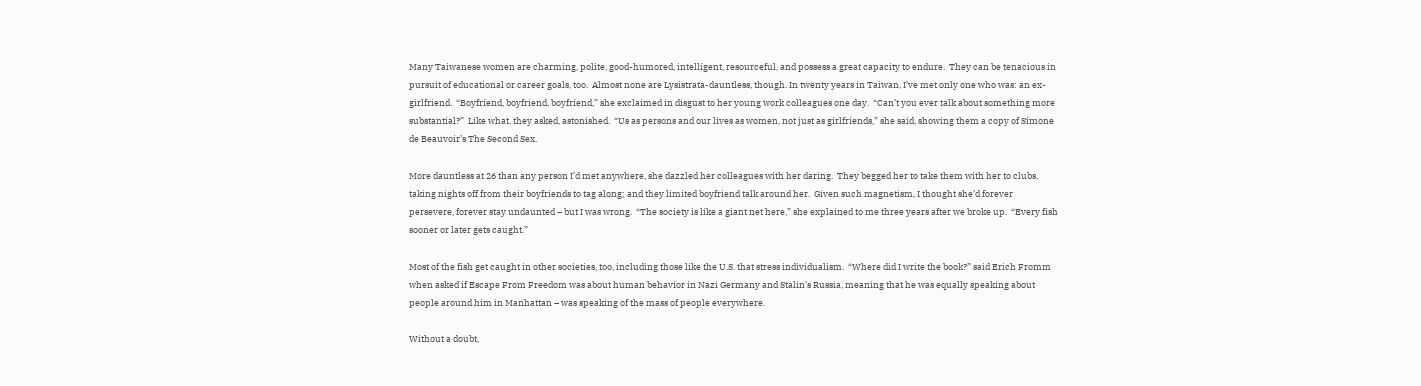Many Taiwanese women are charming, polite, good-humored, intelligent, resourceful, and possess a great capacity to endure.  They can be tenacious in pursuit of educational or career goals, too.  Almost none are Lysistrata-dauntless, though. In twenty years in Taiwan, I’ve met only one who was: an ex-girlfriend.  “Boyfriend, boyfriend, boyfriend,” she exclaimed in disgust to her young work colleagues one day.  “Can’t you ever talk about something more substantial?”  Like what, they asked, astonished.  “Us as persons and our lives as women, not just as girlfriends,” she said, showing them a copy of Simone de Beauvoir’s The Second Sex.

More dauntless at 26 than any person I’d met anywhere, she dazzled her colleagues with her daring.  They begged her to take them with her to clubs, taking nights off from their boyfriends to tag along; and they limited boyfriend talk around her.  Given such magnetism, I thought she’d forever persevere, forever stay undaunted – but I was wrong.  “The society is like a giant net here,” she explained to me three years after we broke up.  “Every fish sooner or later gets caught.”

Most of the fish get caught in other societies, too, including those like the U.S. that stress individualism.  “Where did I write the book?” said Erich Fromm when asked if Escape From Freedom was about human behavior in Nazi Germany and Stalin’s Russia, meaning that he was equally speaking about people around him in Manhattan – was speaking of the mass of people everywhere.

Without a doubt,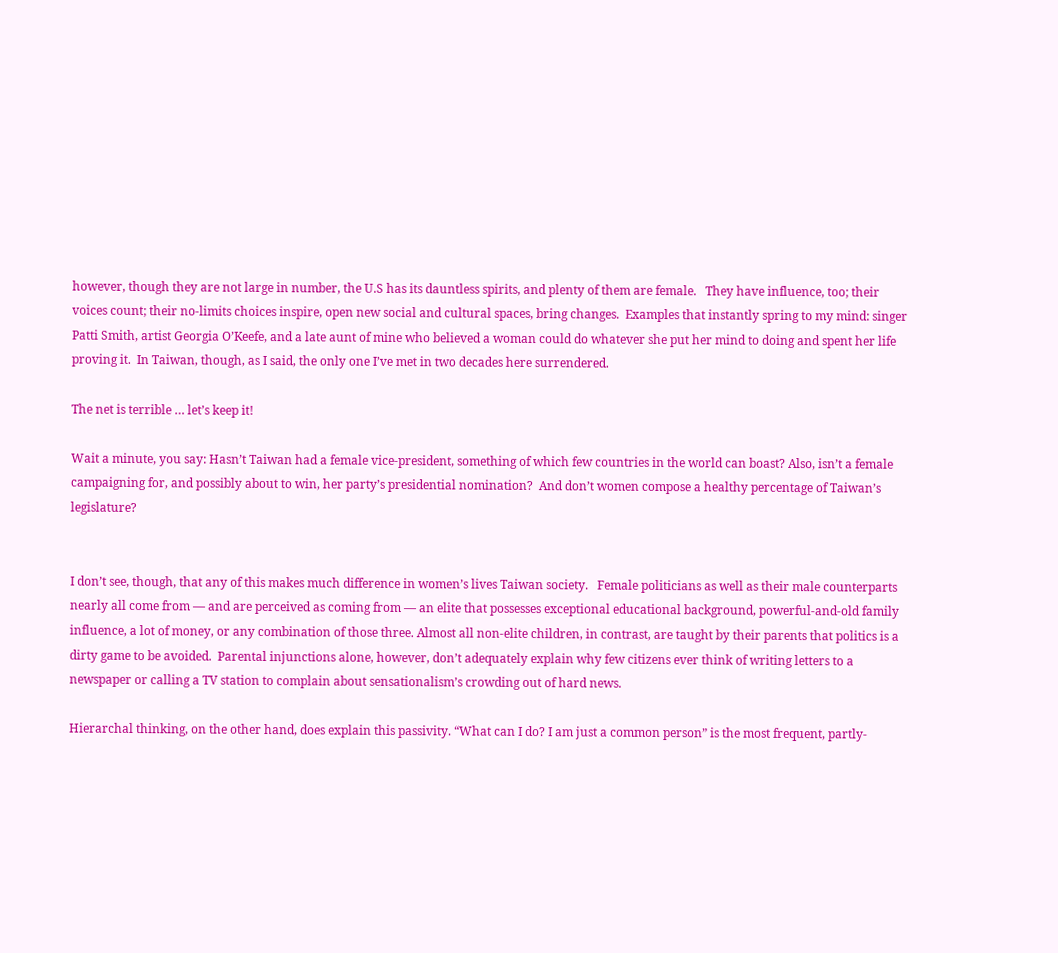however, though they are not large in number, the U.S has its dauntless spirits, and plenty of them are female.   They have influence, too; their voices count; their no-limits choices inspire, open new social and cultural spaces, bring changes.  Examples that instantly spring to my mind: singer Patti Smith, artist Georgia O’Keefe, and a late aunt of mine who believed a woman could do whatever she put her mind to doing and spent her life proving it.  In Taiwan, though, as I said, the only one I’ve met in two decades here surrendered.

The net is terrible … let’s keep it!

Wait a minute, you say: Hasn’t Taiwan had a female vice-president, something of which few countries in the world can boast? Also, isn’t a female campaigning for, and possibly about to win, her party’s presidential nomination?  And don’t women compose a healthy percentage of Taiwan’s legislature?


I don’t see, though, that any of this makes much difference in women’s lives Taiwan society.   Female politicians as well as their male counterparts nearly all come from — and are perceived as coming from — an elite that possesses exceptional educational background, powerful-and-old family influence, a lot of money, or any combination of those three. Almost all non-elite children, in contrast, are taught by their parents that politics is a dirty game to be avoided.  Parental injunctions alone, however, don’t adequately explain why few citizens ever think of writing letters to a newspaper or calling a TV station to complain about sensationalism’s crowding out of hard news.

Hierarchal thinking, on the other hand, does explain this passivity. “What can I do? I am just a common person” is the most frequent, partly-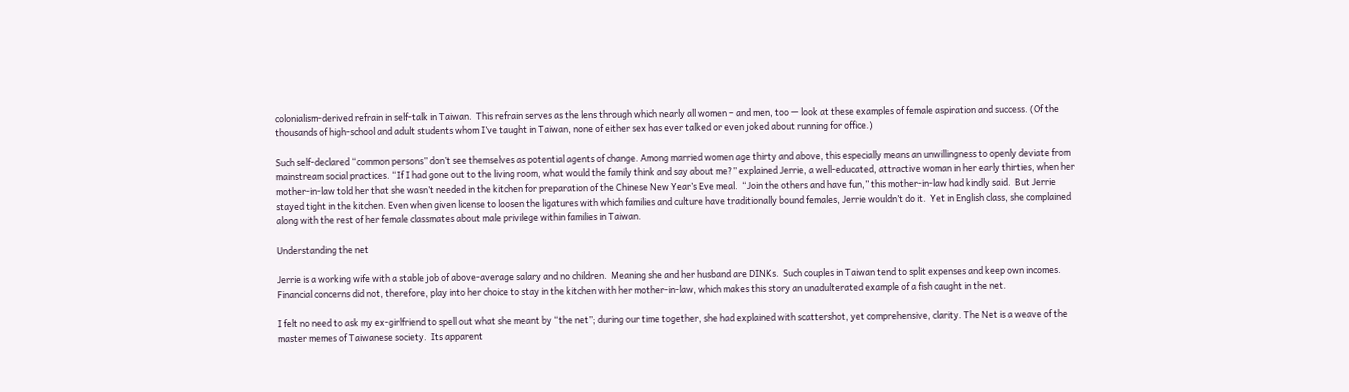colonialism-derived refrain in self-talk in Taiwan.  This refrain serves as the lens through which nearly all women – and men, too — look at these examples of female aspiration and success. (Of the thousands of high-school and adult students whom I’ve taught in Taiwan, none of either sex has ever talked or even joked about running for office.)

Such self-declared “common persons” don’t see themselves as potential agents of change. Among married women age thirty and above, this especially means an unwillingness to openly deviate from mainstream social practices. “If I had gone out to the living room, what would the family think and say about me?” explained Jerrie, a well-educated, attractive woman in her early thirties, when her mother-in-law told her that she wasn’t needed in the kitchen for preparation of the Chinese New Year’s Eve meal.  “Join the others and have fun,” this mother-in-law had kindly said.  But Jerrie stayed tight in the kitchen. Even when given license to loosen the ligatures with which families and culture have traditionally bound females, Jerrie wouldn’t do it.  Yet in English class, she complained along with the rest of her female classmates about male privilege within families in Taiwan.

Understanding the net

Jerrie is a working wife with a stable job of above-average salary and no children.  Meaning she and her husband are DINKs.  Such couples in Taiwan tend to split expenses and keep own incomes.  Financial concerns did not, therefore, play into her choice to stay in the kitchen with her mother-in-law, which makes this story an unadulterated example of a fish caught in the net.

I felt no need to ask my ex-girlfriend to spell out what she meant by “the net”; during our time together, she had explained with scattershot, yet comprehensive, clarity. The Net is a weave of the master memes of Taiwanese society.  Its apparent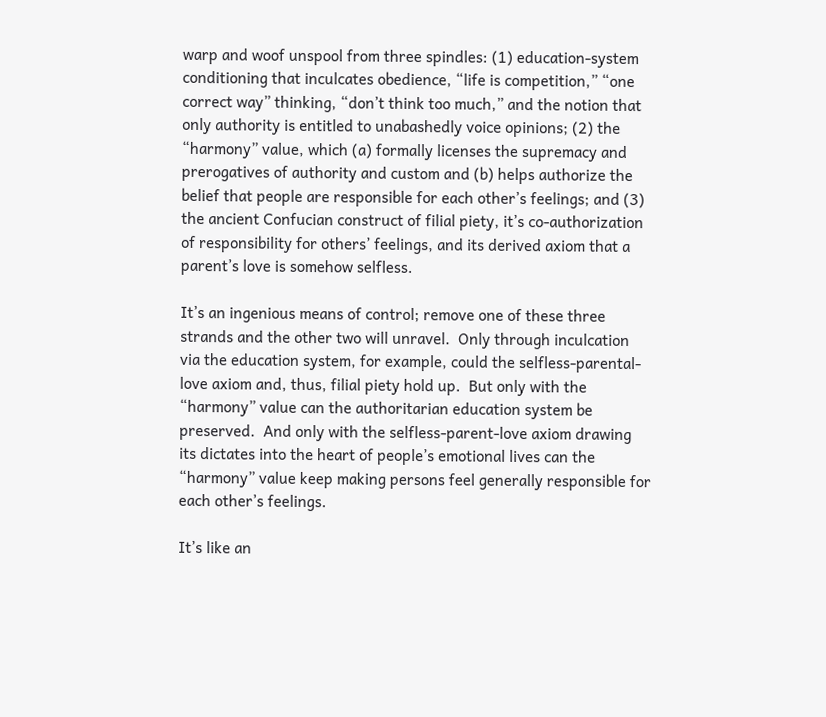warp and woof unspool from three spindles: (1) education-system conditioning that inculcates obedience, “life is competition,” “one correct way” thinking, “don’t think too much,” and the notion that only authority is entitled to unabashedly voice opinions; (2) the “harmony” value, which (a) formally licenses the supremacy and prerogatives of authority and custom and (b) helps authorize the belief that people are responsible for each other’s feelings; and (3) the ancient Confucian construct of filial piety, it’s co-authorization of responsibility for others’ feelings, and its derived axiom that a parent’s love is somehow selfless.

It’s an ingenious means of control; remove one of these three strands and the other two will unravel.  Only through inculcation via the education system, for example, could the selfless-parental-love axiom and, thus, filial piety hold up.  But only with the “harmony” value can the authoritarian education system be preserved.  And only with the selfless-parent-love axiom drawing its dictates into the heart of people’s emotional lives can the “harmony” value keep making persons feel generally responsible for each other’s feelings.

It’s like an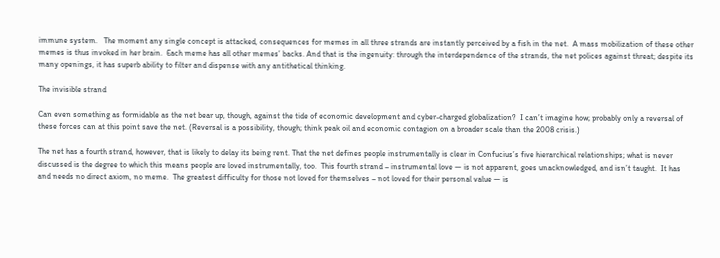immune system.   The moment any single concept is attacked, consequences for memes in all three strands are instantly perceived by a fish in the net.  A mass mobilization of these other memes is thus invoked in her brain.  Each meme has all other memes’ backs. And that is the ingenuity: through the interdependence of the strands, the net polices against threat; despite its many openings, it has superb ability to filter and dispense with any antithetical thinking.

The invisible strand

Can even something as formidable as the net bear up, though, against the tide of economic development and cyber-charged globalization?  I can’t imagine how; probably only a reversal of these forces can at this point save the net. (Reversal is a possibility, though; think peak oil and economic contagion on a broader scale than the 2008 crisis.)

The net has a fourth strand, however, that is likely to delay its being rent. That the net defines people instrumentally is clear in Confucius’s five hierarchical relationships; what is never discussed is the degree to which this means people are loved instrumentally, too.  This fourth strand – instrumental love — is not apparent, goes unacknowledged, and isn’t taught.  It has and needs no direct axiom, no meme.  The greatest difficulty for those not loved for themselves – not loved for their personal value — is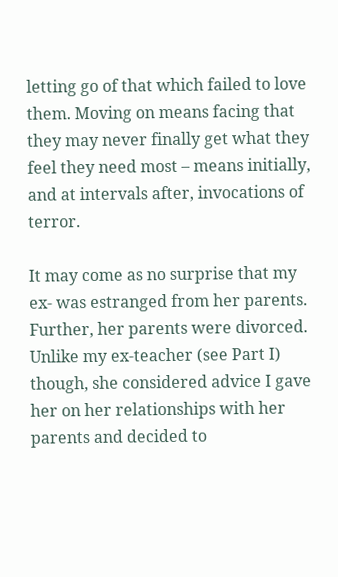letting go of that which failed to love them. Moving on means facing that they may never finally get what they feel they need most – means initially, and at intervals after, invocations of terror.

It may come as no surprise that my ex- was estranged from her parents.  Further, her parents were divorced.  Unlike my ex-teacher (see Part I) though, she considered advice I gave her on her relationships with her parents and decided to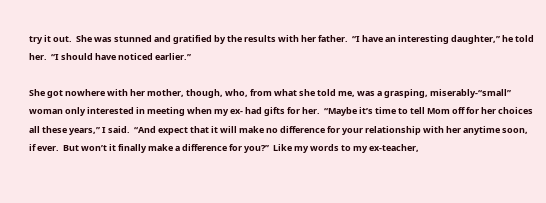try it out.  She was stunned and gratified by the results with her father.  “I have an interesting daughter,” he told her.  “I should have noticed earlier.”

She got nowhere with her mother, though, who, from what she told me, was a grasping, miserably-“small” woman only interested in meeting when my ex- had gifts for her.  “Maybe it’s time to tell Mom off for her choices all these years,” I said.  “And expect that it will make no difference for your relationship with her anytime soon, if ever.  But won’t it finally make a difference for you?”  Like my words to my ex-teacher,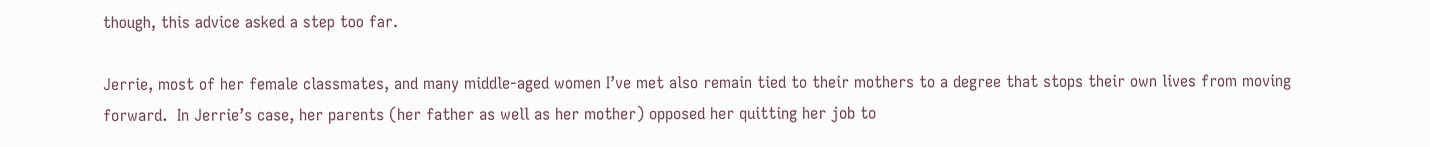though, this advice asked a step too far.

Jerrie, most of her female classmates, and many middle-aged women I’ve met also remain tied to their mothers to a degree that stops their own lives from moving forward.  In Jerrie’s case, her parents (her father as well as her mother) opposed her quitting her job to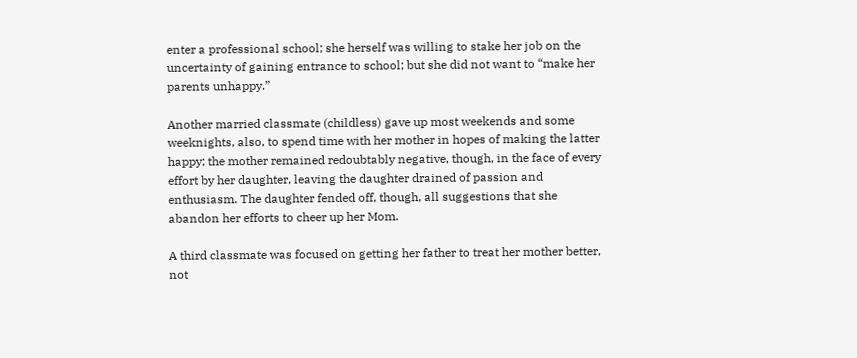enter a professional school; she herself was willing to stake her job on the uncertainty of gaining entrance to school; but she did not want to “make her parents unhappy.”

Another married classmate (childless) gave up most weekends and some weeknights, also, to spend time with her mother in hopes of making the latter happy; the mother remained redoubtably negative, though, in the face of every effort by her daughter, leaving the daughter drained of passion and enthusiasm. The daughter fended off, though, all suggestions that she abandon her efforts to cheer up her Mom.

A third classmate was focused on getting her father to treat her mother better, not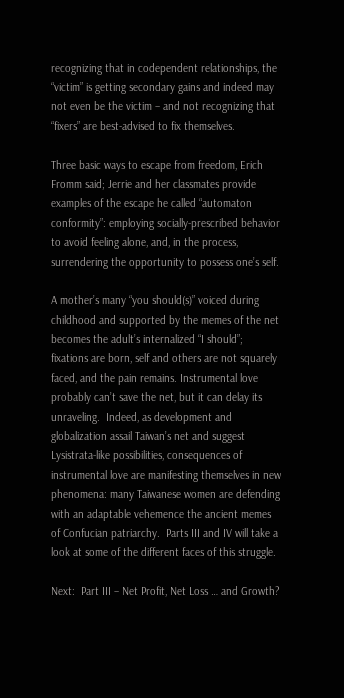recognizing that in codependent relationships, the “victim” is getting secondary gains and indeed may not even be the victim – and not recognizing that “fixers” are best-advised to fix themselves.

Three basic ways to escape from freedom, Erich Fromm said; Jerrie and her classmates provide examples of the escape he called “automaton conformity”: employing socially-prescribed behavior to avoid feeling alone, and, in the process, surrendering the opportunity to possess one’s self.

A mother’s many “you should(s)” voiced during childhood and supported by the memes of the net becomes the adult’s internalized “I should”; fixations are born, self and others are not squarely faced, and the pain remains. Instrumental love probably can’t save the net, but it can delay its unraveling.  Indeed, as development and globalization assail Taiwan’s net and suggest Lysistrata-like possibilities, consequences of instrumental love are manifesting themselves in new phenomena: many Taiwanese women are defending with an adaptable vehemence the ancient memes of Confucian patriarchy.  Parts III and IV will take a look at some of the different faces of this struggle.

Next:  Part III – Net Profit, Net Loss … and Growth?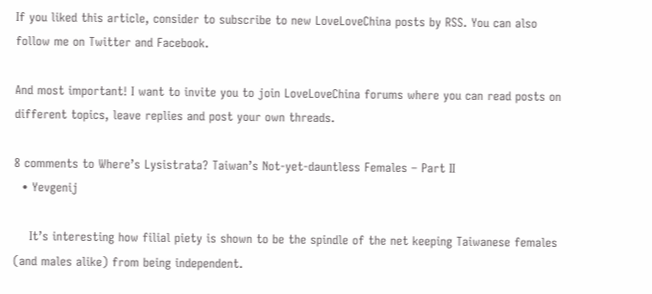If you liked this article, consider to subscribe to new LoveLoveChina posts by RSS. You can also follow me on Twitter and Facebook.

And most important! I want to invite you to join LoveLoveChina forums where you can read posts on different topics, leave replies and post your own threads.

8 comments to Where’s Lysistrata? Taiwan’s Not-yet-dauntless Females – Part II
  • Yevgenij

    It’s interesting how filial piety is shown to be the spindle of the net keeping Taiwanese females (and males alike) from being independent.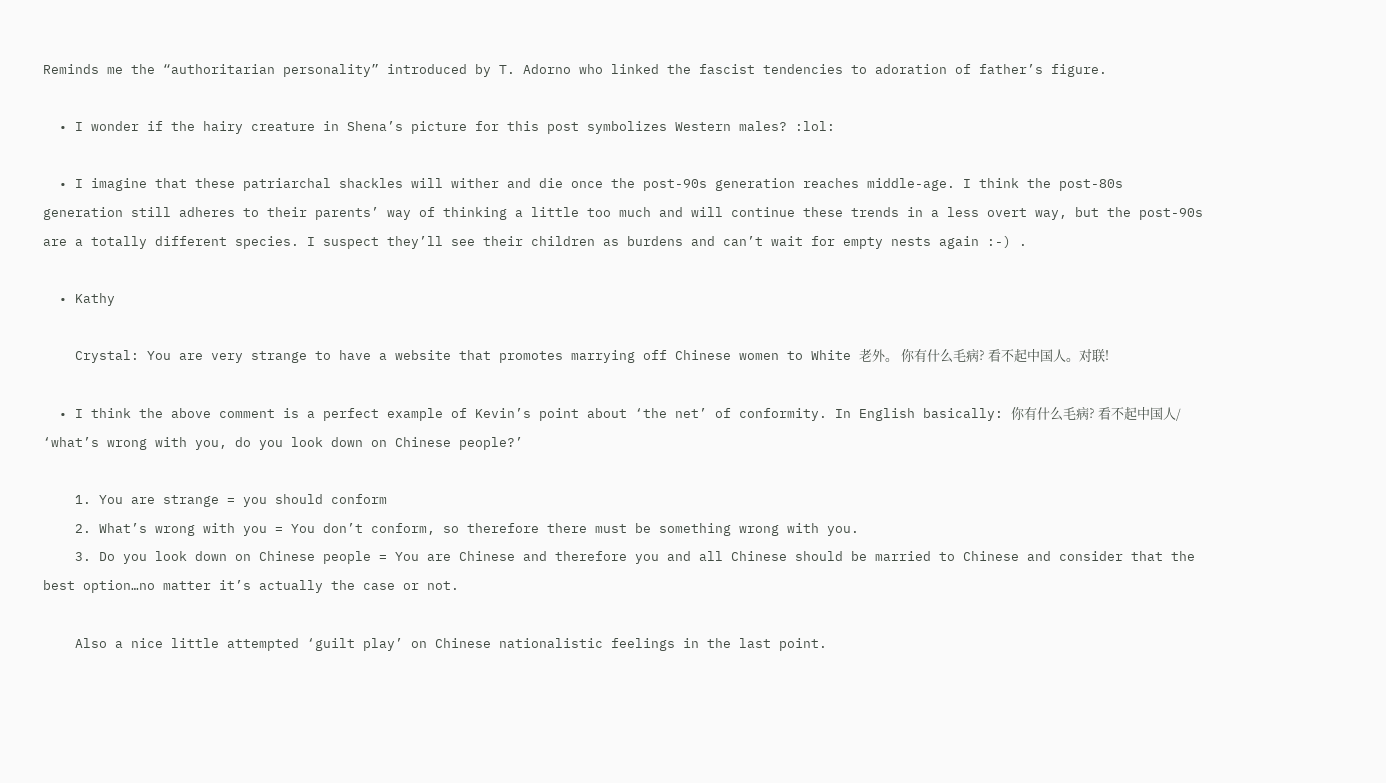Reminds me the “authoritarian personality” introduced by T. Adorno who linked the fascist tendencies to adoration of father’s figure.

  • I wonder if the hairy creature in Shena’s picture for this post symbolizes Western males? :lol:

  • I imagine that these patriarchal shackles will wither and die once the post-90s generation reaches middle-age. I think the post-80s generation still adheres to their parents’ way of thinking a little too much and will continue these trends in a less overt way, but the post-90s are a totally different species. I suspect they’ll see their children as burdens and can’t wait for empty nests again :-) .

  • Kathy

    Crystal: You are very strange to have a website that promotes marrying off Chinese women to White 老外。 你有什么毛病? 看不起中国人。对联!

  • I think the above comment is a perfect example of Kevin’s point about ‘the net’ of conformity. In English basically: 你有什么毛病? 看不起中国人/ ‘what’s wrong with you, do you look down on Chinese people?’

    1. You are strange = you should conform
    2. What’s wrong with you = You don’t conform, so therefore there must be something wrong with you.
    3. Do you look down on Chinese people = You are Chinese and therefore you and all Chinese should be married to Chinese and consider that the best option…no matter it’s actually the case or not.

    Also a nice little attempted ‘guilt play’ on Chinese nationalistic feelings in the last point.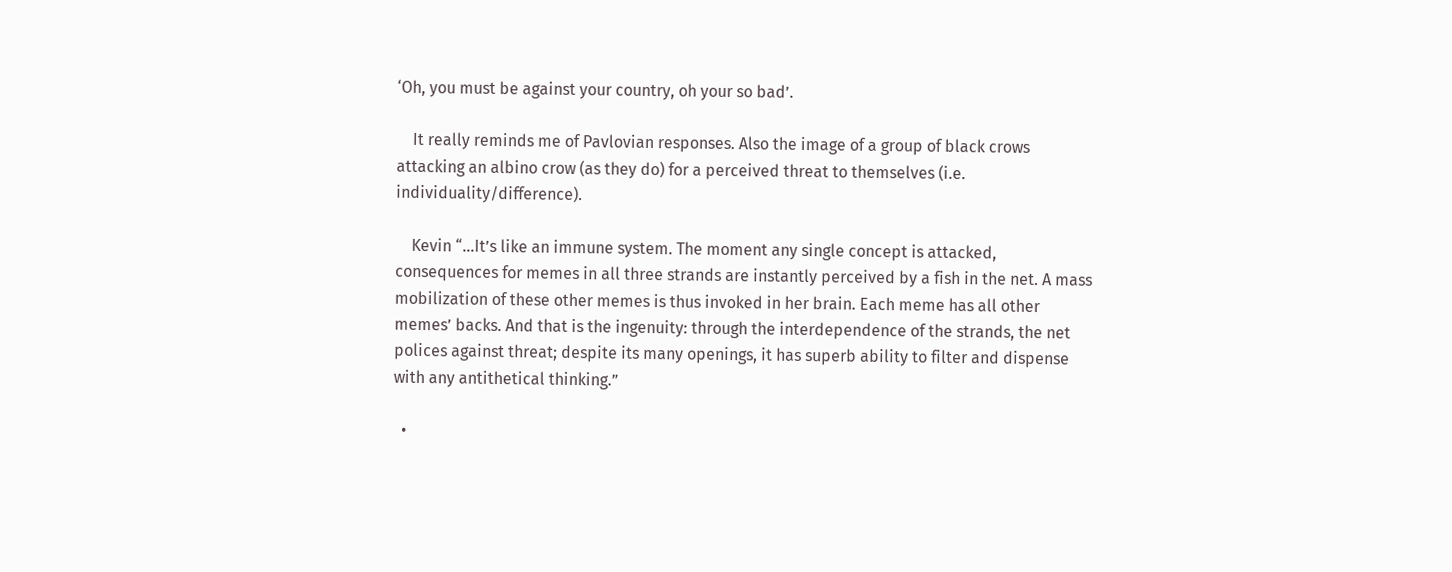‘Oh, you must be against your country, oh your so bad’.

    It really reminds me of Pavlovian responses. Also the image of a group of black crows attacking an albino crow (as they do) for a perceived threat to themselves (i.e. individuality/difference).

    Kevin “…It’s like an immune system. The moment any single concept is attacked, consequences for memes in all three strands are instantly perceived by a fish in the net. A mass mobilization of these other memes is thus invoked in her brain. Each meme has all other memes’ backs. And that is the ingenuity: through the interdependence of the strands, the net polices against threat; despite its many openings, it has superb ability to filter and dispense with any antithetical thinking.”

  •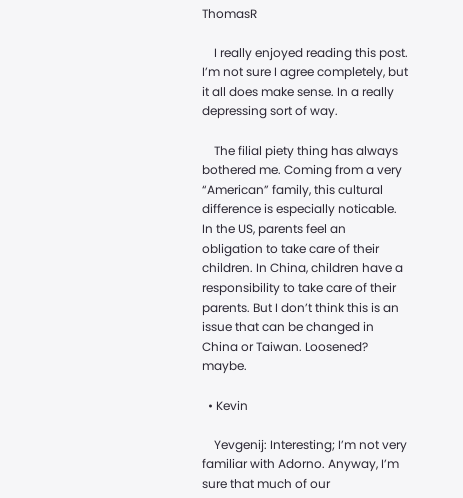ThomasR

    I really enjoyed reading this post. I’m not sure I agree completely, but it all does make sense. In a really depressing sort of way.

    The filial piety thing has always bothered me. Coming from a very “American” family, this cultural difference is especially noticable. In the US, parents feel an obligation to take care of their children. In China, children have a responsibility to take care of their parents. But I don’t think this is an issue that can be changed in China or Taiwan. Loosened? maybe.

  • Kevin

    Yevgenij: Interesting; I’m not very familiar with Adorno. Anyway, I’m sure that much of our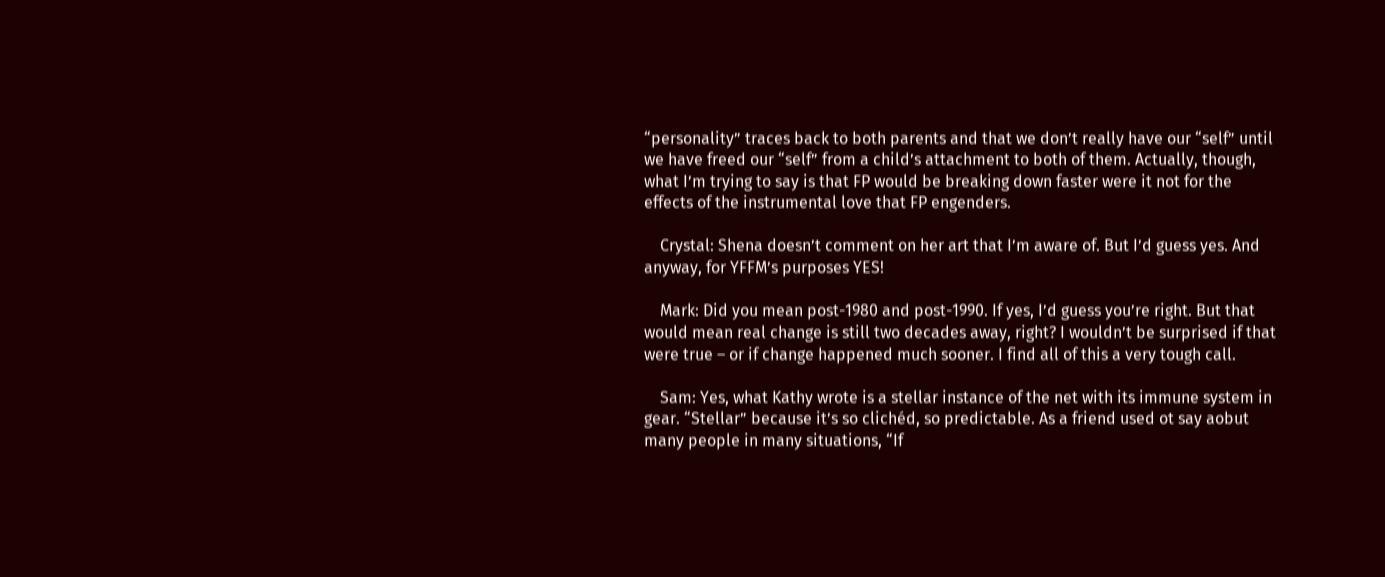“personality” traces back to both parents and that we don’t really have our “self” until we have freed our “self” from a child’s attachment to both of them. Actually, though, what I’m trying to say is that FP would be breaking down faster were it not for the effects of the instrumental love that FP engenders.

    Crystal: Shena doesn’t comment on her art that I’m aware of. But I’d guess yes. And anyway, for YFFM’s purposes YES!

    Mark: Did you mean post-1980 and post-1990. If yes, I’d guess you’re right. But that would mean real change is still two decades away, right? I wouldn’t be surprised if that were true – or if change happened much sooner. I find all of this a very tough call.

    Sam: Yes, what Kathy wrote is a stellar instance of the net with its immune system in gear. “Stellar” because it’s so clichéd, so predictable. As a friend used ot say aobut many people in many situations, “If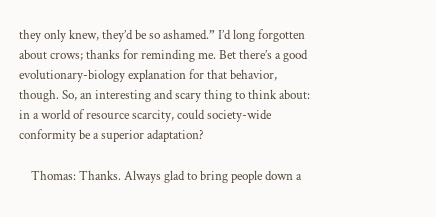they only knew, they’d be so ashamed.” I’d long forgotten about crows; thanks for reminding me. Bet there’s a good evolutionary-biology explanation for that behavior, though. So, an interesting and scary thing to think about: in a world of resource scarcity, could society-wide conformity be a superior adaptation?

    Thomas: Thanks. Always glad to bring people down a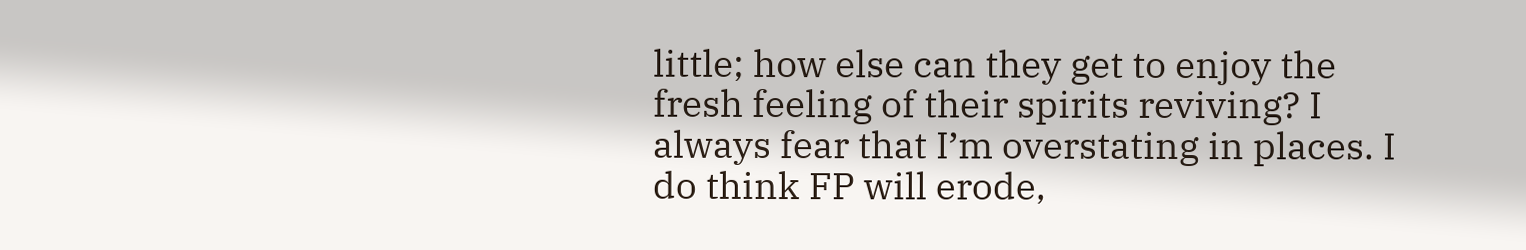little; how else can they get to enjoy the fresh feeling of their spirits reviving? I always fear that I’m overstating in places. I do think FP will erode,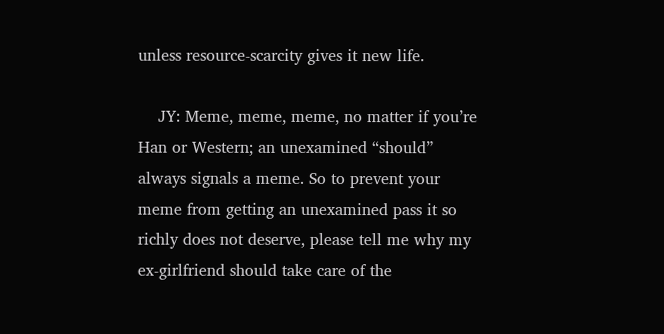unless resource-scarcity gives it new life.

    JY: Meme, meme, meme, no matter if you’re Han or Western; an unexamined “should” always signals a meme. So to prevent your meme from getting an unexamined pass it so richly does not deserve, please tell me why my ex-girlfriend should take care of the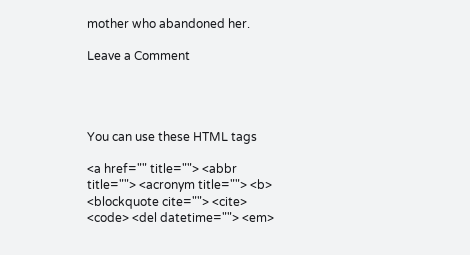mother who abandoned her.

Leave a Comment




You can use these HTML tags

<a href="" title=""> <abbr title=""> <acronym title=""> <b> <blockquote cite=""> <cite> <code> <del datetime=""> <em>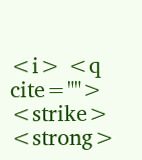<i> <q cite=""> <strike> <strong>